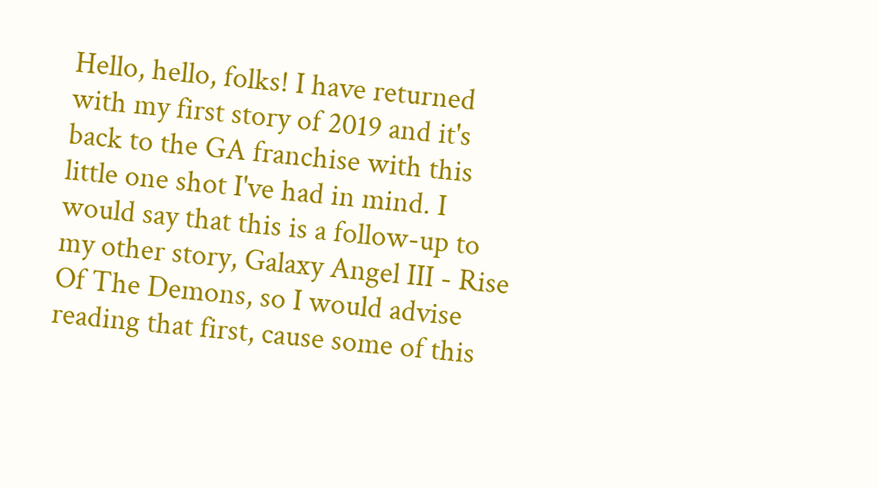Hello, hello, folks! I have returned with my first story of 2019 and it's back to the GA franchise with this little one shot I've had in mind. I would say that this is a follow-up to my other story, Galaxy Angel III - Rise Of The Demons, so I would advise reading that first, cause some of this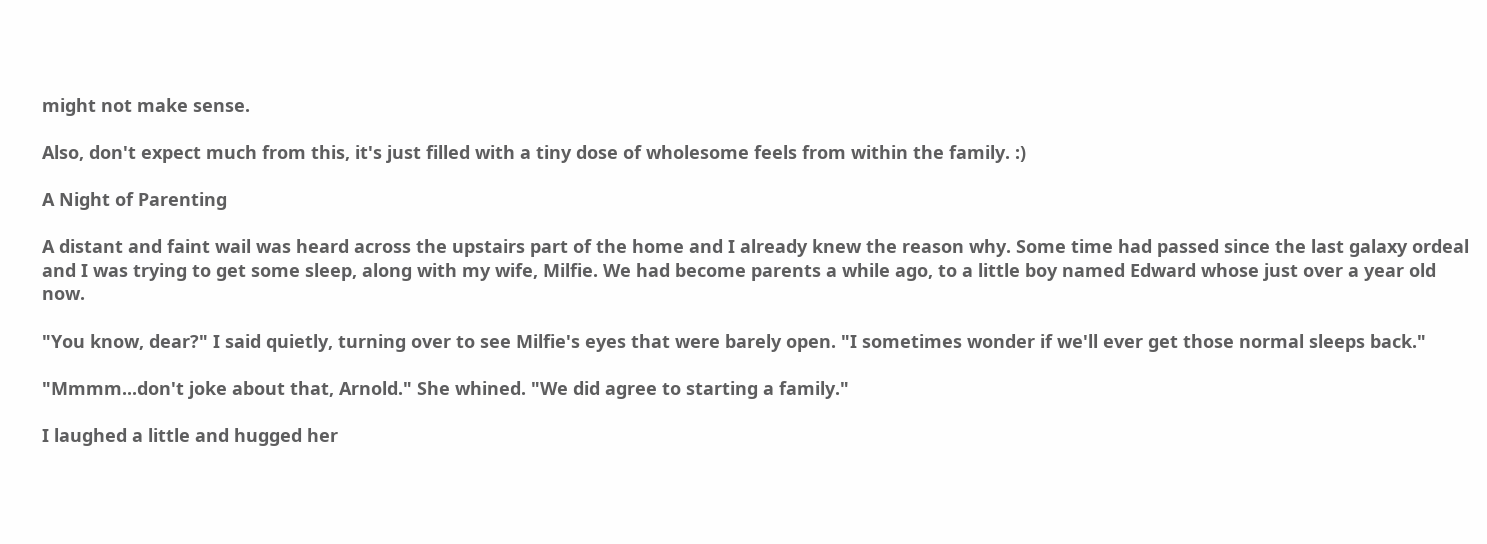might not make sense.

Also, don't expect much from this, it's just filled with a tiny dose of wholesome feels from within the family. :)

A Night of Parenting

A distant and faint wail was heard across the upstairs part of the home and I already knew the reason why. Some time had passed since the last galaxy ordeal and I was trying to get some sleep, along with my wife, Milfie. We had become parents a while ago, to a little boy named Edward whose just over a year old now.

"You know, dear?" I said quietly, turning over to see Milfie's eyes that were barely open. "I sometimes wonder if we'll ever get those normal sleeps back."

"Mmmm...don't joke about that, Arnold." She whined. "We did agree to starting a family."

I laughed a little and hugged her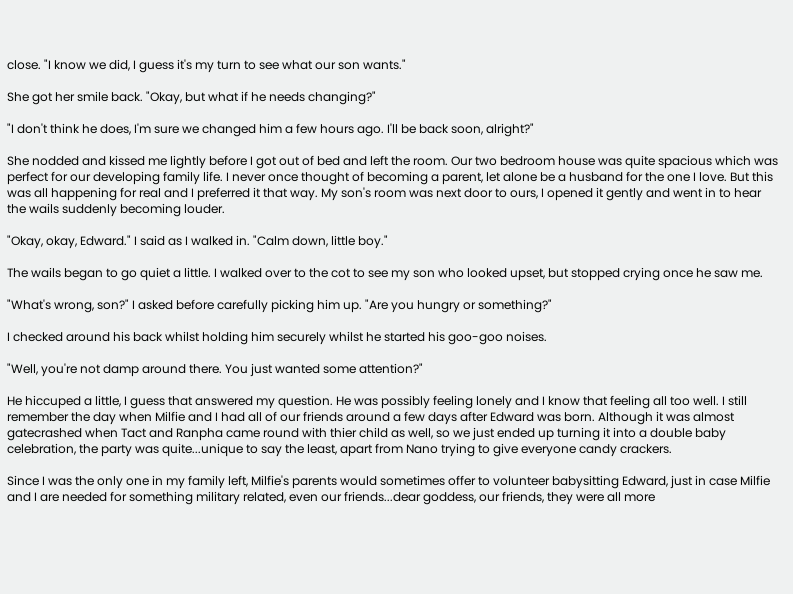close. "I know we did, I guess it's my turn to see what our son wants."

She got her smile back. "Okay, but what if he needs changing?"

"I don't think he does, I'm sure we changed him a few hours ago. I'll be back soon, alright?"

She nodded and kissed me lightly before I got out of bed and left the room. Our two bedroom house was quite spacious which was perfect for our developing family life. I never once thought of becoming a parent, let alone be a husband for the one I love. But this was all happening for real and I preferred it that way. My son's room was next door to ours, I opened it gently and went in to hear the wails suddenly becoming louder.

"Okay, okay, Edward." I said as I walked in. "Calm down, little boy."

The wails began to go quiet a little. I walked over to the cot to see my son who looked upset, but stopped crying once he saw me.

"What's wrong, son?" I asked before carefully picking him up. "Are you hungry or something?"

I checked around his back whilst holding him securely whilst he started his goo-goo noises.

"Well, you're not damp around there. You just wanted some attention?"

He hiccuped a little, I guess that answered my question. He was possibly feeling lonely and I know that feeling all too well. I still remember the day when Milfie and I had all of our friends around a few days after Edward was born. Although it was almost gatecrashed when Tact and Ranpha came round with thier child as well, so we just ended up turning it into a double baby celebration, the party was quite...unique to say the least, apart from Nano trying to give everyone candy crackers.

Since I was the only one in my family left, Milfie's parents would sometimes offer to volunteer babysitting Edward, just in case Milfie and I are needed for something military related, even our friends...dear goddess, our friends, they were all more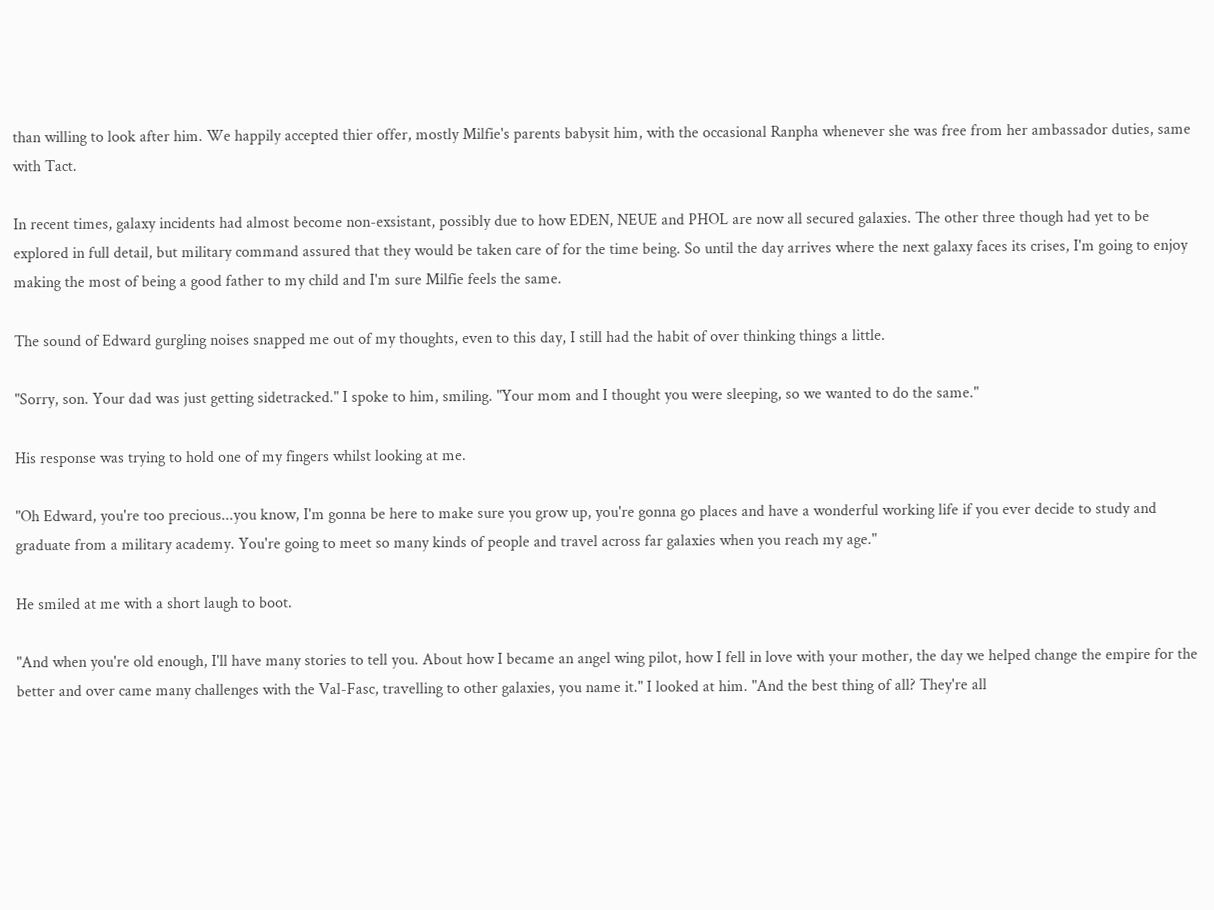than willing to look after him. We happily accepted thier offer, mostly Milfie's parents babysit him, with the occasional Ranpha whenever she was free from her ambassador duties, same with Tact.

In recent times, galaxy incidents had almost become non-exsistant, possibly due to how EDEN, NEUE and PHOL are now all secured galaxies. The other three though had yet to be explored in full detail, but military command assured that they would be taken care of for the time being. So until the day arrives where the next galaxy faces its crises, I'm going to enjoy making the most of being a good father to my child and I'm sure Milfie feels the same.

The sound of Edward gurgling noises snapped me out of my thoughts, even to this day, I still had the habit of over thinking things a little.

"Sorry, son. Your dad was just getting sidetracked." I spoke to him, smiling. "Your mom and I thought you were sleeping, so we wanted to do the same."

His response was trying to hold one of my fingers whilst looking at me.

"Oh Edward, you're too precious...you know, I'm gonna be here to make sure you grow up, you're gonna go places and have a wonderful working life if you ever decide to study and graduate from a military academy. You're going to meet so many kinds of people and travel across far galaxies when you reach my age."

He smiled at me with a short laugh to boot.

"And when you're old enough, I'll have many stories to tell you. About how I became an angel wing pilot, how I fell in love with your mother, the day we helped change the empire for the better and over came many challenges with the Val-Fasc, travelling to other galaxies, you name it." I looked at him. "And the best thing of all? They're all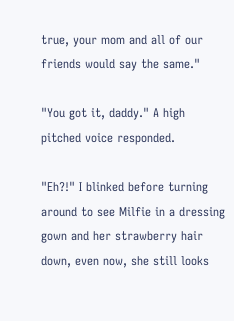true, your mom and all of our friends would say the same."

"You got it, daddy." A high pitched voice responded.

"Eh?!" I blinked before turning around to see Milfie in a dressing gown and her strawberry hair down, even now, she still looks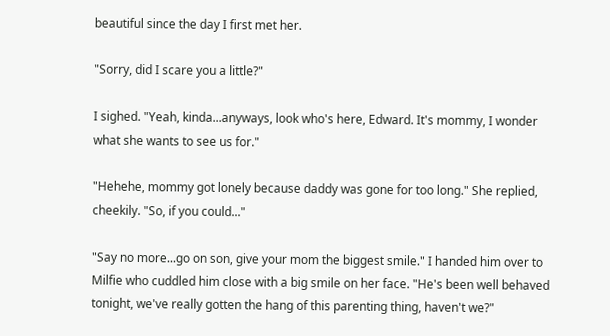beautiful since the day I first met her.

"Sorry, did I scare you a little?"

I sighed. "Yeah, kinda...anyways, look who's here, Edward. It's mommy, I wonder what she wants to see us for."

"Hehehe, mommy got lonely because daddy was gone for too long." She replied, cheekily. "So, if you could..."

"Say no more...go on son, give your mom the biggest smile." I handed him over to Milfie who cuddled him close with a big smile on her face. "He's been well behaved tonight, we've really gotten the hang of this parenting thing, haven't we?"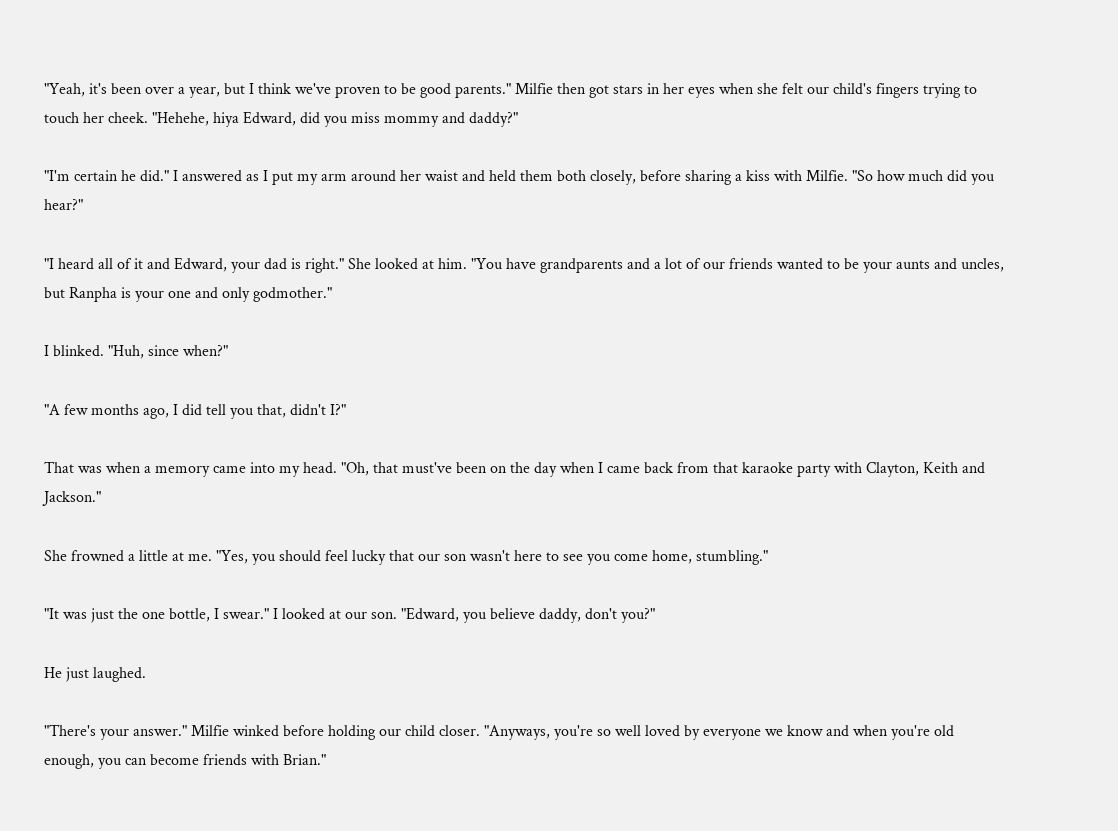"Yeah, it's been over a year, but I think we've proven to be good parents." Milfie then got stars in her eyes when she felt our child's fingers trying to touch her cheek. "Hehehe, hiya Edward, did you miss mommy and daddy?"

"I'm certain he did." I answered as I put my arm around her waist and held them both closely, before sharing a kiss with Milfie. "So how much did you hear?"

"I heard all of it and Edward, your dad is right." She looked at him. "You have grandparents and a lot of our friends wanted to be your aunts and uncles, but Ranpha is your one and only godmother."

I blinked. "Huh, since when?"

"A few months ago, I did tell you that, didn't I?"

That was when a memory came into my head. "Oh, that must've been on the day when I came back from that karaoke party with Clayton, Keith and Jackson."

She frowned a little at me. "Yes, you should feel lucky that our son wasn't here to see you come home, stumbling."

"It was just the one bottle, I swear." I looked at our son. "Edward, you believe daddy, don't you?"

He just laughed.

"There's your answer." Milfie winked before holding our child closer. "Anyways, you're so well loved by everyone we know and when you're old enough, you can become friends with Brian."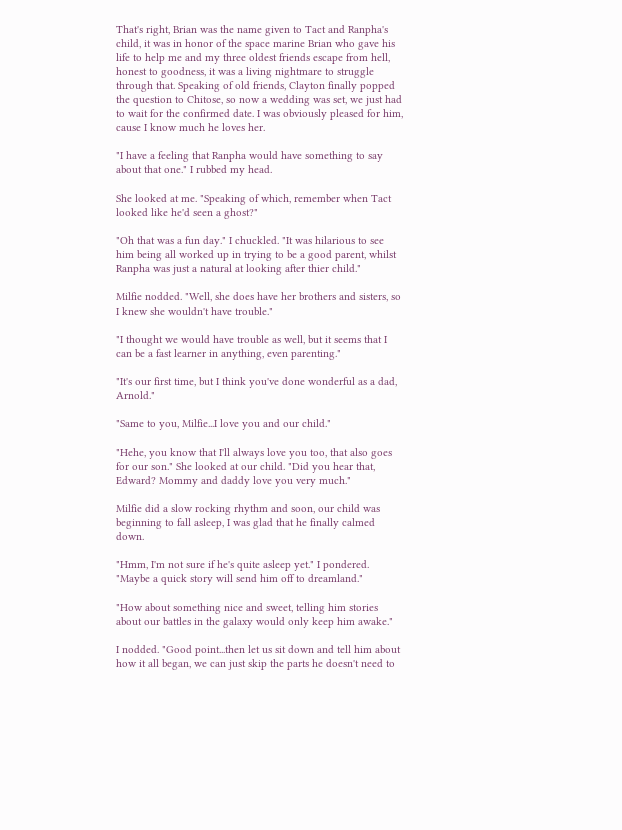That's right, Brian was the name given to Tact and Ranpha's child, it was in honor of the space marine Brian who gave his life to help me and my three oldest friends escape from hell, honest to goodness, it was a living nightmare to struggle through that. Speaking of old friends, Clayton finally popped the question to Chitose, so now a wedding was set, we just had to wait for the confirmed date. I was obviously pleased for him, cause I know much he loves her.

"I have a feeling that Ranpha would have something to say about that one." I rubbed my head.

She looked at me. "Speaking of which, remember when Tact looked like he'd seen a ghost?"

"Oh that was a fun day." I chuckled. "It was hilarious to see him being all worked up in trying to be a good parent, whilst Ranpha was just a natural at looking after thier child."

Milfie nodded. "Well, she does have her brothers and sisters, so I knew she wouldn't have trouble."

"I thought we would have trouble as well, but it seems that I can be a fast learner in anything, even parenting."

"It's our first time, but I think you've done wonderful as a dad, Arnold."

"Same to you, Milfie...I love you and our child."

"Hehe, you know that I'll always love you too, that also goes for our son." She looked at our child. "Did you hear that, Edward? Mommy and daddy love you very much."

Milfie did a slow rocking rhythm and soon, our child was beginning to fall asleep, I was glad that he finally calmed down.

"Hmm, I'm not sure if he's quite asleep yet." I pondered. "Maybe a quick story will send him off to dreamland."

"How about something nice and sweet, telling him stories about our battles in the galaxy would only keep him awake."

I nodded. "Good point...then let us sit down and tell him about how it all began, we can just skip the parts he doesn't need to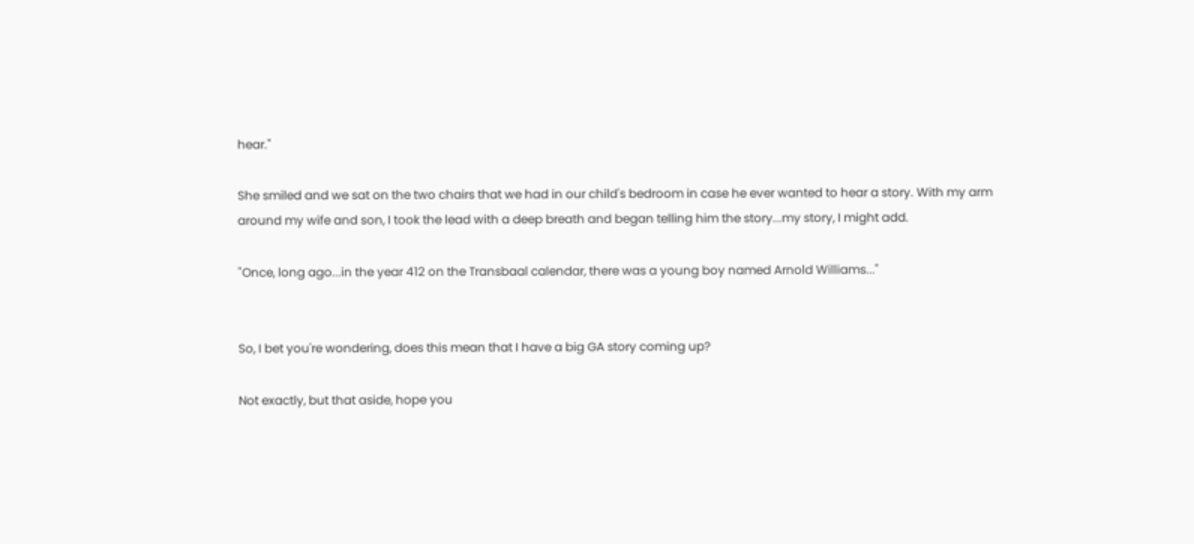hear."

She smiled and we sat on the two chairs that we had in our child's bedroom in case he ever wanted to hear a story. With my arm around my wife and son, I took the lead with a deep breath and began telling him the story...my story, I might add.

"Once, long ago...in the year 412 on the Transbaal calendar, there was a young boy named Arnold Williams..."


So, I bet you're wondering, does this mean that I have a big GA story coming up?

Not exactly, but that aside, hope you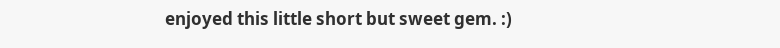enjoyed this little short but sweet gem. :)